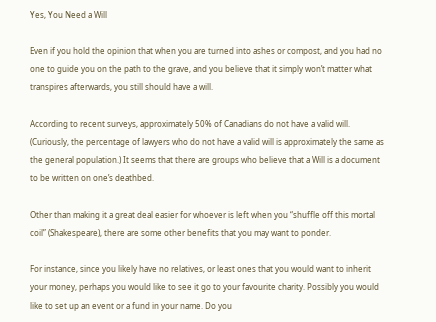Yes, You Need a Will

Even if you hold the opinion that when you are turned into ashes or compost, and you had no one to guide you on the path to the grave, and you believe that it simply won’t matter what transpires afterwards, you still should have a will.

According to recent surveys, approximately 50% of Canadians do not have a valid will. (Curiously, the percentage of lawyers who do not have a valid will is approximately the same as the general population.) It seems that there are groups who believe that a Will is a document to be written on one’s deathbed.

Other than making it a great deal easier for whoever is left when you “shuffle off this mortal coil” (Shakespeare), there are some other benefits that you may want to ponder.

For instance, since you likely have no relatives, or least ones that you would want to inherit your money, perhaps you would like to see it go to your favourite charity. Possibly you would like to set up an event or a fund in your name. Do you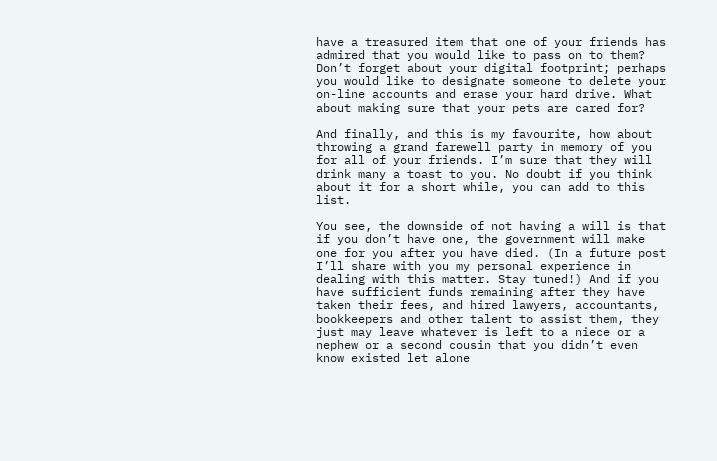have a treasured item that one of your friends has admired that you would like to pass on to them? Don’t forget about your digital footprint; perhaps you would like to designate someone to delete your on-line accounts and erase your hard drive. What about making sure that your pets are cared for?

And finally, and this is my favourite, how about throwing a grand farewell party in memory of you for all of your friends. I’m sure that they will drink many a toast to you. No doubt if you think about it for a short while, you can add to this list.

You see, the downside of not having a will is that if you don’t have one, the government will make one for you after you have died. (In a future post I’ll share with you my personal experience in dealing with this matter. Stay tuned!) And if you have sufficient funds remaining after they have taken their fees, and hired lawyers, accountants, bookkeepers and other talent to assist them, they just may leave whatever is left to a niece or a nephew or a second cousin that you didn’t even know existed let alone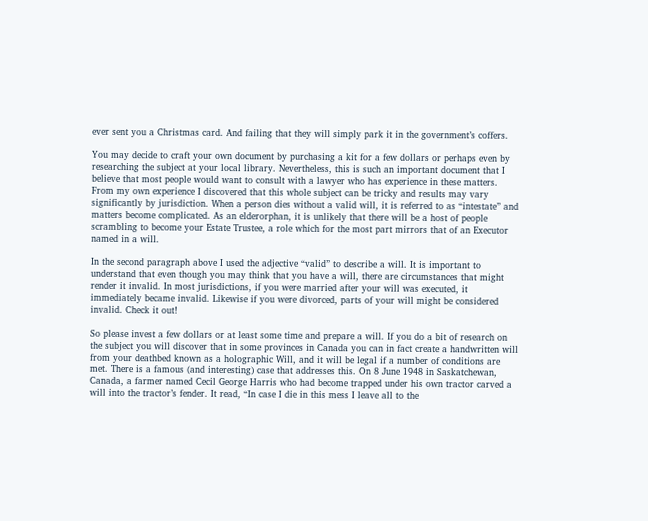ever sent you a Christmas card. And failing that they will simply park it in the government’s coffers.

You may decide to craft your own document by purchasing a kit for a few dollars or perhaps even by researching the subject at your local library. Nevertheless, this is such an important document that I believe that most people would want to consult with a lawyer who has experience in these matters. From my own experience I discovered that this whole subject can be tricky and results may vary significantly by jurisdiction. When a person dies without a valid will, it is referred to as “intestate” and matters become complicated. As an elderorphan, it is unlikely that there will be a host of people scrambling to become your Estate Trustee, a role which for the most part mirrors that of an Executor named in a will.

In the second paragraph above I used the adjective “valid” to describe a will. It is important to understand that even though you may think that you have a will, there are circumstances that might render it invalid. In most jurisdictions, if you were married after your will was executed, it immediately became invalid. Likewise if you were divorced, parts of your will might be considered invalid. Check it out!

So please invest a few dollars or at least some time and prepare a will. If you do a bit of research on the subject you will discover that in some provinces in Canada you can in fact create a handwritten will from your deathbed known as a holographic Will, and it will be legal if a number of conditions are met. There is a famous (and interesting) case that addresses this. On 8 June 1948 in Saskatchewan, Canada, a farmer named Cecil George Harris who had become trapped under his own tractor carved a will into the tractor’s fender. It read, “In case I die in this mess I leave all to the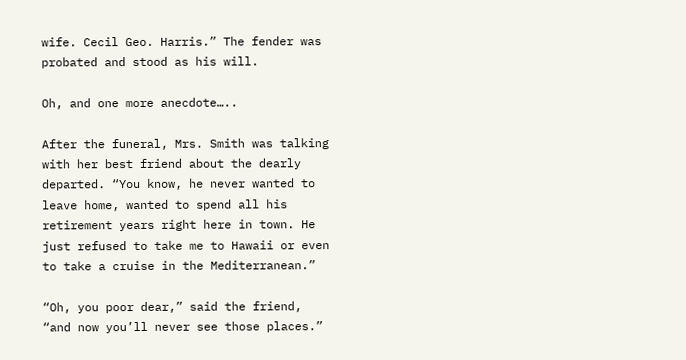wife. Cecil Geo. Harris.” The fender was probated and stood as his will.

Oh, and one more anecdote…..

After the funeral, Mrs. Smith was talking with her best friend about the dearly departed. “You know, he never wanted to leave home, wanted to spend all his retirement years right here in town. He just refused to take me to Hawaii or even to take a cruise in the Mediterranean.”

“Oh, you poor dear,” said the friend, “and now you’ll never see those places.”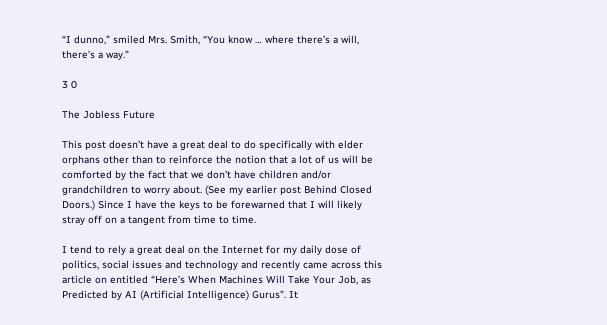“I dunno,” smiled Mrs. Smith, “You know … where there’s a will, there’s a way.”

3 0

The Jobless Future

This post doesn’t have a great deal to do specifically with elder orphans other than to reinforce the notion that a lot of us will be comforted by the fact that we don’t have children and/or grandchildren to worry about. (See my earlier post Behind Closed Doors.) Since I have the keys to be forewarned that I will likely stray off on a tangent from time to time.

I tend to rely a great deal on the Internet for my daily dose of politics, social issues and technology and recently came across this article on entitled “Here’s When Machines Will Take Your Job, as Predicted by AI (Artificial Intelligence) Gurus”. It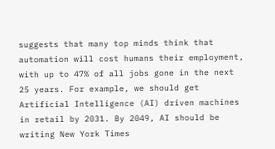suggests that many top minds think that automation will cost humans their employment, with up to 47% of all jobs gone in the next 25 years. For example, we should get Artificial Intelligence (AI) driven machines in retail by 2031. By 2049, AI should be writing New York Times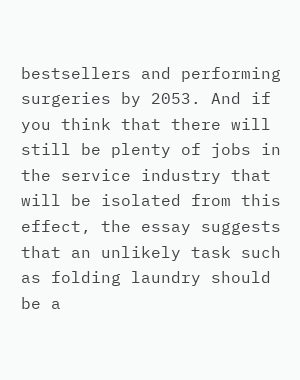bestsellers and performing surgeries by 2053. And if you think that there will still be plenty of jobs in the service industry that will be isolated from this effect, the essay suggests that an unlikely task such as folding laundry should be a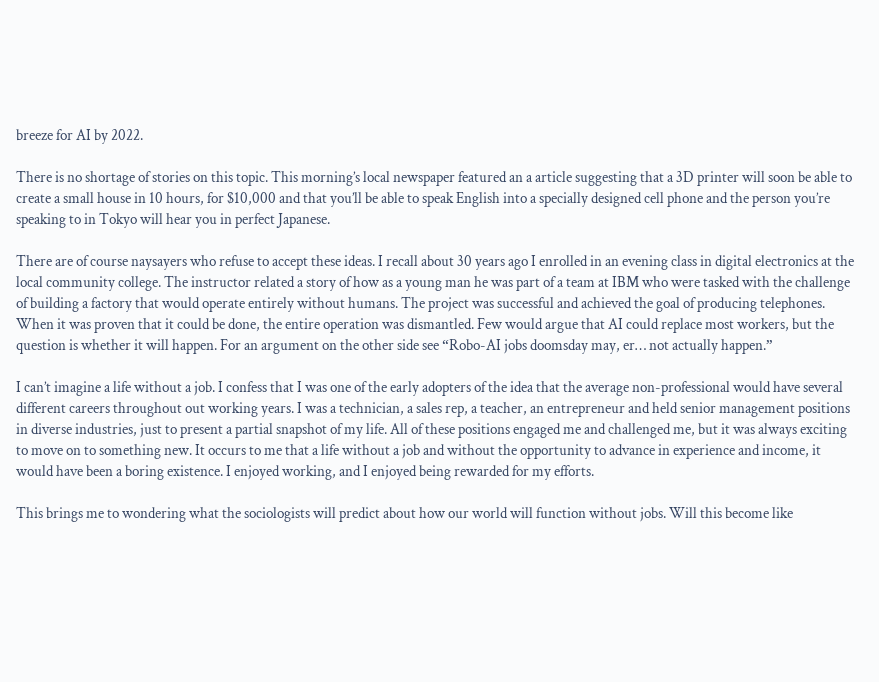breeze for AI by 2022.

There is no shortage of stories on this topic. This morning’s local newspaper featured an a article suggesting that a 3D printer will soon be able to create a small house in 10 hours, for $10,000 and that you’ll be able to speak English into a specially designed cell phone and the person you’re speaking to in Tokyo will hear you in perfect Japanese.

There are of course naysayers who refuse to accept these ideas. I recall about 30 years ago I enrolled in an evening class in digital electronics at the local community college. The instructor related a story of how as a young man he was part of a team at IBM who were tasked with the challenge of building a factory that would operate entirely without humans. The project was successful and achieved the goal of producing telephones. When it was proven that it could be done, the entire operation was dismantled. Few would argue that AI could replace most workers, but the question is whether it will happen. For an argument on the other side see “Robo-AI jobs doomsday may, er… not actually happen.”

I can’t imagine a life without a job. I confess that I was one of the early adopters of the idea that the average non-professional would have several different careers throughout out working years. I was a technician, a sales rep, a teacher, an entrepreneur and held senior management positions in diverse industries, just to present a partial snapshot of my life. All of these positions engaged me and challenged me, but it was always exciting to move on to something new. It occurs to me that a life without a job and without the opportunity to advance in experience and income, it would have been a boring existence. I enjoyed working, and I enjoyed being rewarded for my efforts.

This brings me to wondering what the sociologists will predict about how our world will function without jobs. Will this become like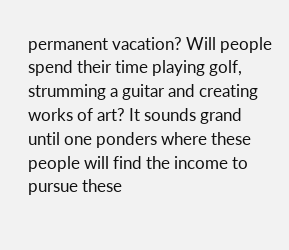permanent vacation? Will people spend their time playing golf, strumming a guitar and creating works of art? It sounds grand until one ponders where these people will find the income to pursue these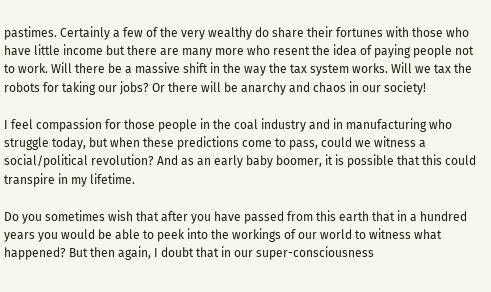pastimes. Certainly a few of the very wealthy do share their fortunes with those who have little income but there are many more who resent the idea of paying people not to work. Will there be a massive shift in the way the tax system works. Will we tax the robots for taking our jobs? Or there will be anarchy and chaos in our society!

I feel compassion for those people in the coal industry and in manufacturing who struggle today, but when these predictions come to pass, could we witness a social/political revolution? And as an early baby boomer, it is possible that this could transpire in my lifetime.

Do you sometimes wish that after you have passed from this earth that in a hundred years you would be able to peek into the workings of our world to witness what happened? But then again, I doubt that in our super-consciousness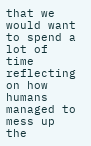that we would want to spend a lot of time reflecting on how humans managed to mess up the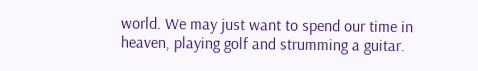world. We may just want to spend our time in heaven, playing golf and strumming a guitar.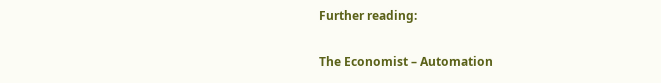Further reading:

The Economist – Automation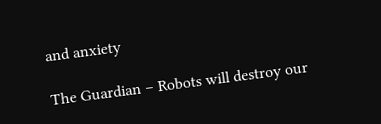and anxiety

The Guardian – Robots will destroy our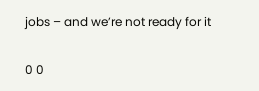jobs – and we’re not ready for it

0 0